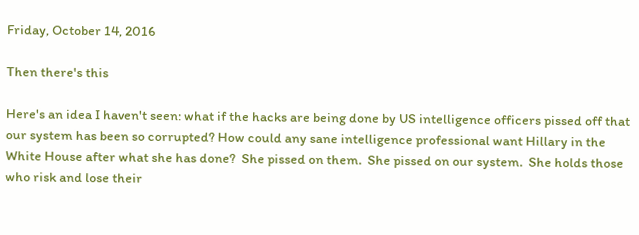Friday, October 14, 2016

Then there's this

Here's an idea I haven't seen: what if the hacks are being done by US intelligence officers pissed off that our system has been so corrupted? How could any sane intelligence professional want Hillary in the White House after what she has done?  She pissed on them.  She pissed on our system.  She holds those who risk and lose their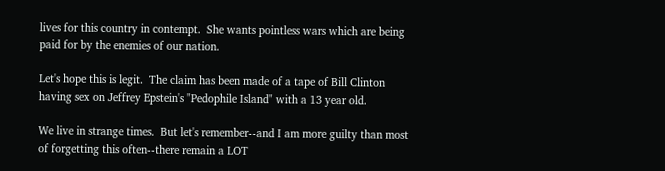lives for this country in contempt.  She wants pointless wars which are being paid for by the enemies of our nation.

Let's hope this is legit.  The claim has been made of a tape of Bill Clinton having sex on Jeffrey Epstein's "Pedophile Island" with a 13 year old.

We live in strange times.  But let's remember--and I am more guilty than most of forgetting this often--there remain a LOT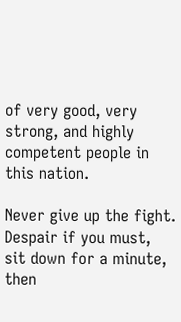of very good, very strong, and highly competent people in this nation.

Never give up the fight.  Despair if you must, sit down for a minute, then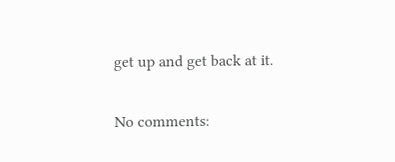get up and get back at it.

No comments: